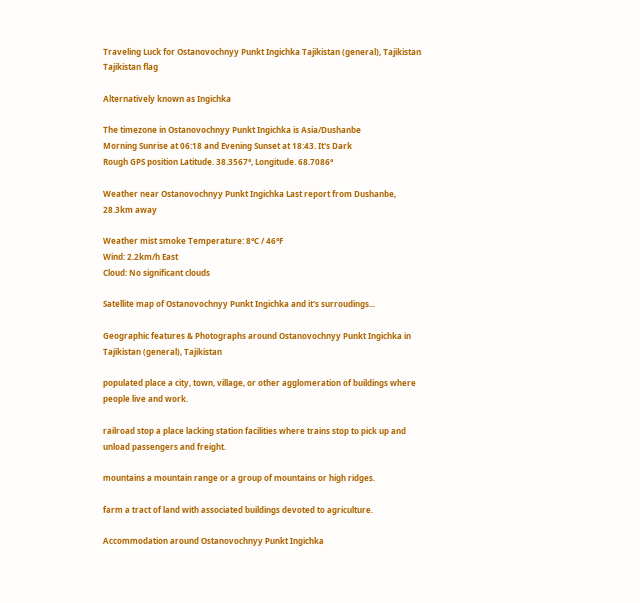Traveling Luck for Ostanovochnyy Punkt Ingichka Tajikistan (general), Tajikistan Tajikistan flag

Alternatively known as Ingichka

The timezone in Ostanovochnyy Punkt Ingichka is Asia/Dushanbe
Morning Sunrise at 06:18 and Evening Sunset at 18:43. It's Dark
Rough GPS position Latitude. 38.3567°, Longitude. 68.7086°

Weather near Ostanovochnyy Punkt Ingichka Last report from Dushanbe, 28.3km away

Weather mist smoke Temperature: 8°C / 46°F
Wind: 2.2km/h East
Cloud: No significant clouds

Satellite map of Ostanovochnyy Punkt Ingichka and it's surroudings...

Geographic features & Photographs around Ostanovochnyy Punkt Ingichka in Tajikistan (general), Tajikistan

populated place a city, town, village, or other agglomeration of buildings where people live and work.

railroad stop a place lacking station facilities where trains stop to pick up and unload passengers and freight.

mountains a mountain range or a group of mountains or high ridges.

farm a tract of land with associated buildings devoted to agriculture.

Accommodation around Ostanovochnyy Punkt Ingichka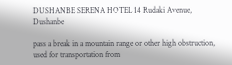DUSHANBE SERENA HOTEL 14 Rudaki Avenue, Dushanbe

pass a break in a mountain range or other high obstruction, used for transportation from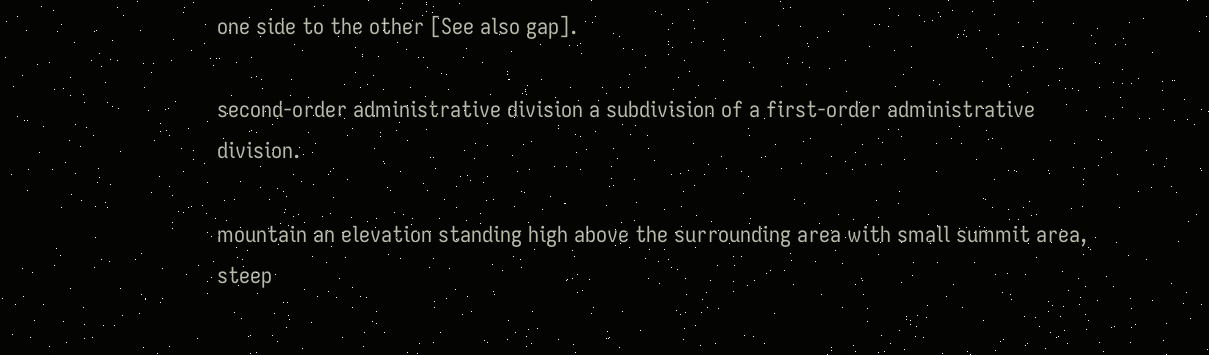one side to the other [See also gap].

second-order administrative division a subdivision of a first-order administrative division.

mountain an elevation standing high above the surrounding area with small summit area, steep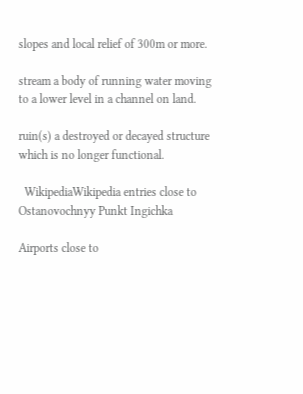slopes and local relief of 300m or more.

stream a body of running water moving to a lower level in a channel on land.

ruin(s) a destroyed or decayed structure which is no longer functional.

  WikipediaWikipedia entries close to Ostanovochnyy Punkt Ingichka

Airports close to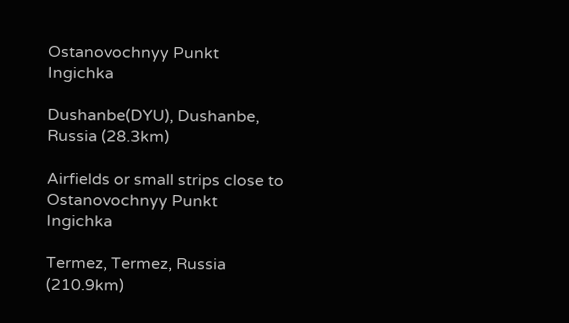Ostanovochnyy Punkt Ingichka

Dushanbe(DYU), Dushanbe, Russia (28.3km)

Airfields or small strips close to Ostanovochnyy Punkt Ingichka

Termez, Termez, Russia (210.9km)